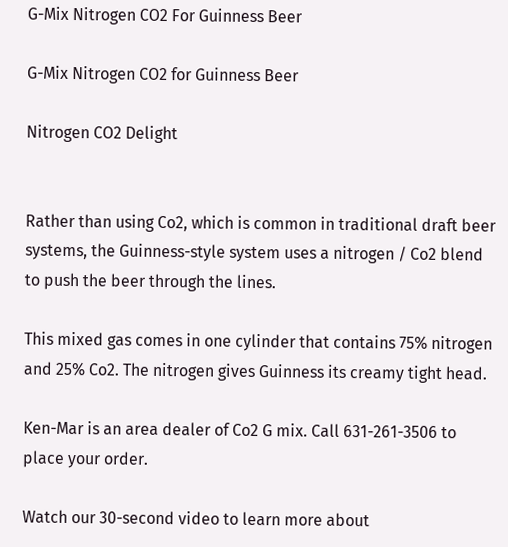G-Mix Nitrogen CO2 For Guinness Beer

G-Mix Nitrogen CO2 for Guinness Beer

Nitrogen CO2 Delight


Rather than using Co2, which is common in traditional draft beer systems, the Guinness-style system uses a nitrogen / Co2 blend to push the beer through the lines.

This mixed gas comes in one cylinder that contains 75% nitrogen and 25% Co2. The nitrogen gives Guinness its creamy tight head.

Ken-Mar is an area dealer of Co2 G mix. Call 631-261-3506 to place your order.

Watch our 30-second video to learn more about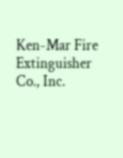Ken-Mar Fire Extinguisher Co., Inc.